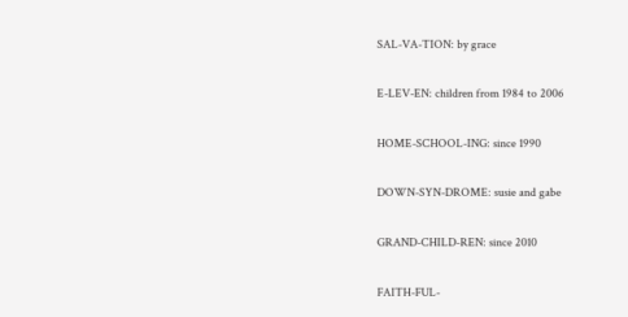SAL-VA-TION: by grace

E-LEV-EN: children from 1984 to 2006

HOME-SCHOOL-ING: since 1990

DOWN-SYN-DROME: susie and gabe

GRAND-CHILD-REN: since 2010

FAITH-FUL-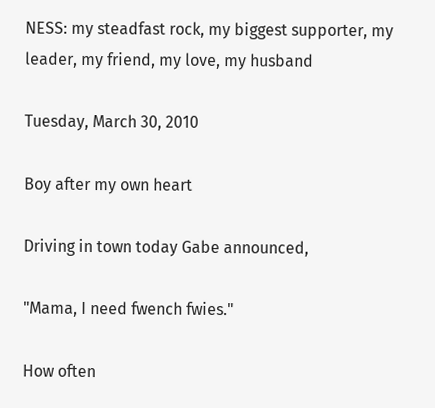NESS: my steadfast rock, my biggest supporter, my leader, my friend, my love, my husband

Tuesday, March 30, 2010

Boy after my own heart

Driving in town today Gabe announced,

"Mama, I need fwench fwies."

How often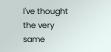I've thought the very same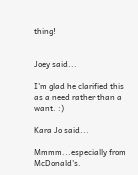thing!


Joey said...

I'm glad he clarified this as a need rather than a want. :)

Kara Jo said...

Mmmm...especially from McDonald's.